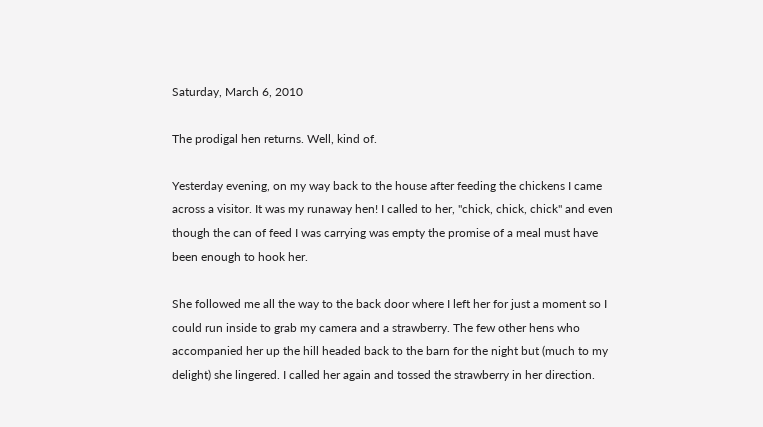Saturday, March 6, 2010

The prodigal hen returns. Well, kind of.

Yesterday evening, on my way back to the house after feeding the chickens I came across a visitor. It was my runaway hen! I called to her, "chick, chick, chick" and even though the can of feed I was carrying was empty the promise of a meal must have been enough to hook her.

She followed me all the way to the back door where I left her for just a moment so I could run inside to grab my camera and a strawberry. The few other hens who accompanied her up the hill headed back to the barn for the night but (much to my delight) she lingered. I called her again and tossed the strawberry in her direction.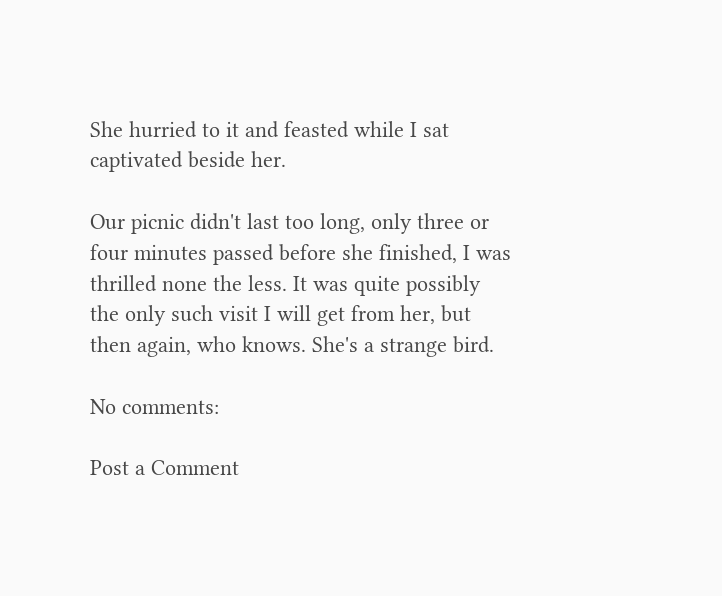She hurried to it and feasted while I sat captivated beside her.

Our picnic didn't last too long, only three or four minutes passed before she finished, I was thrilled none the less. It was quite possibly the only such visit I will get from her, but then again, who knows. She's a strange bird.

No comments:

Post a Comment